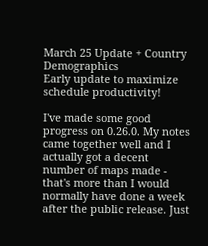March 25 Update + Country Demographics
Early update to maximize schedule productivity!

I've made some good progress on 0.26.0. My notes came together well and I actually got a decent number of maps made - that's more than I would normally have done a week after the public release. Just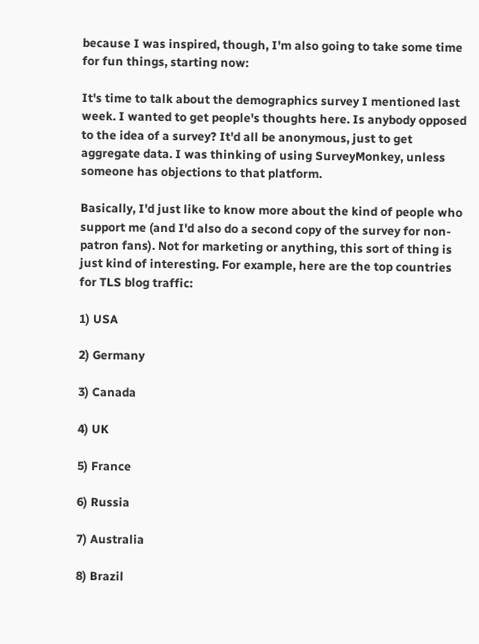because I was inspired, though, I'm also going to take some time for fun things, starting now:

It's time to talk about the demographics survey I mentioned last week. I wanted to get people's thoughts here. Is anybody opposed to the idea of a survey? It'd all be anonymous, just to get aggregate data. I was thinking of using SurveyMonkey, unless someone has objections to that platform.

Basically, I'd just like to know more about the kind of people who support me (and I'd also do a second copy of the survey for non-patron fans). Not for marketing or anything, this sort of thing is just kind of interesting. For example, here are the top countries for TLS blog traffic:

1) USA

2) Germany

3) Canada

4) UK

5) France

6) Russia

7) Australia

8) Brazil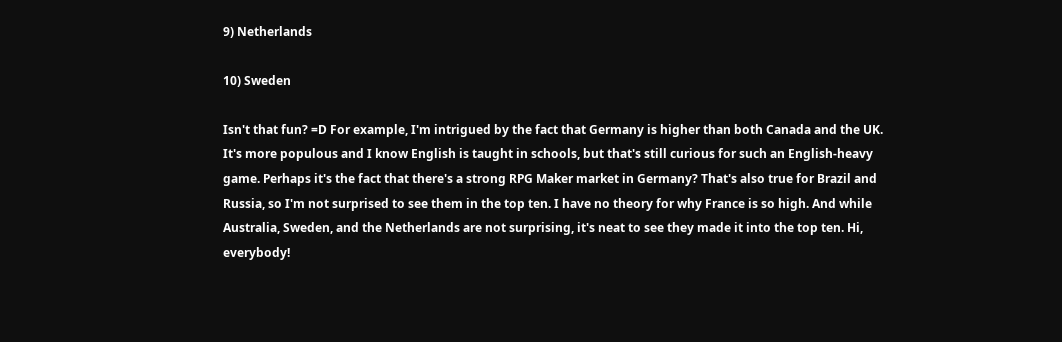9) Netherlands

10) Sweden

Isn't that fun? =D For example, I'm intrigued by the fact that Germany is higher than both Canada and the UK. It's more populous and I know English is taught in schools, but that's still curious for such an English-heavy game. Perhaps it's the fact that there's a strong RPG Maker market in Germany? That's also true for Brazil and Russia, so I'm not surprised to see them in the top ten. I have no theory for why France is so high. And while Australia, Sweden, and the Netherlands are not surprising, it's neat to see they made it into the top ten. Hi, everybody!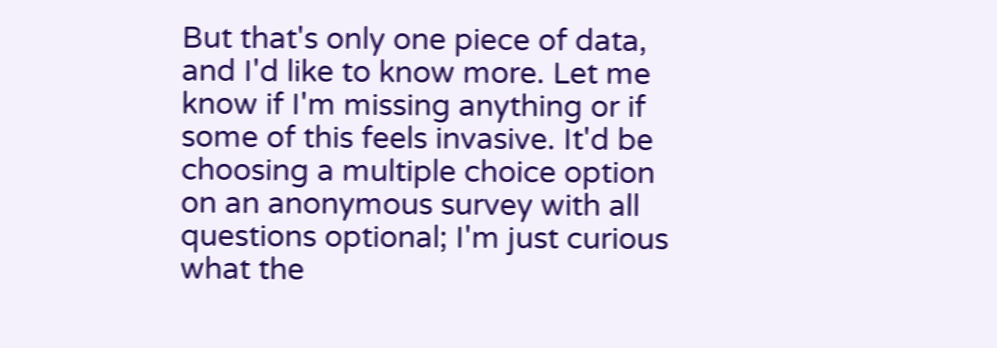But that's only one piece of data, and I'd like to know more. Let me know if I'm missing anything or if some of this feels invasive. It'd be choosing a multiple choice option on an anonymous survey with all questions optional; I'm just curious what the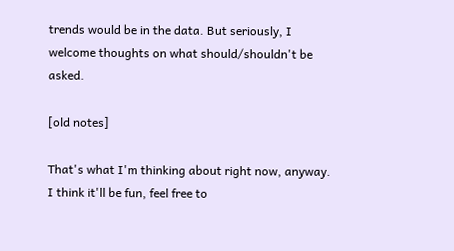trends would be in the data. But seriously, I welcome thoughts on what should/shouldn't be asked.

[old notes]

That's what I'm thinking about right now, anyway. I think it'll be fun, feel free to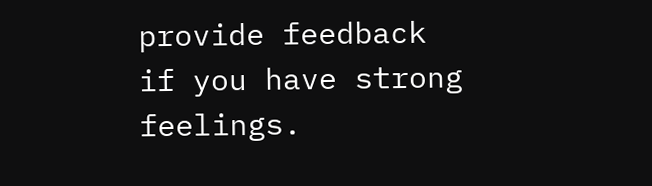provide feedback if you have strong feelings.